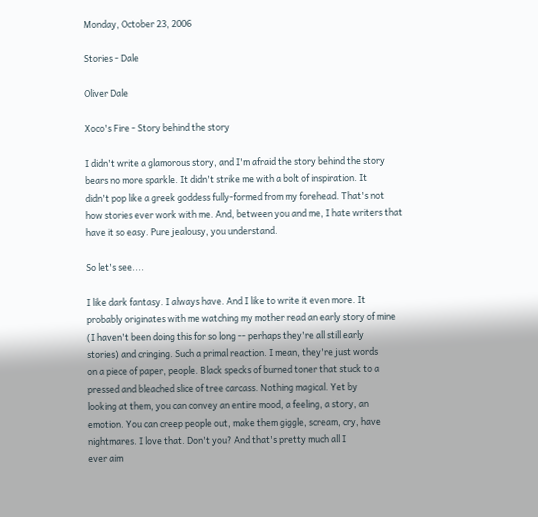Monday, October 23, 2006

Stories - Dale

Oliver Dale

Xoco's Fire - Story behind the story

I didn't write a glamorous story, and I'm afraid the story behind the story
bears no more sparkle. It didn't strike me with a bolt of inspiration. It
didn't pop like a greek goddess fully-formed from my forehead. That's not
how stories ever work with me. And, between you and me, I hate writers that
have it so easy. Pure jealousy, you understand.

So let's see....

I like dark fantasy. I always have. And I like to write it even more. It
probably originates with me watching my mother read an early story of mine
(I haven't been doing this for so long -- perhaps they're all still early
stories) and cringing. Such a primal reaction. I mean, they're just words
on a piece of paper, people. Black specks of burned toner that stuck to a
pressed and bleached slice of tree carcass. Nothing magical. Yet by
looking at them, you can convey an entire mood, a feeling, a story, an
emotion. You can creep people out, make them giggle, scream, cry, have
nightmares. I love that. Don't you? And that's pretty much all I
ever aim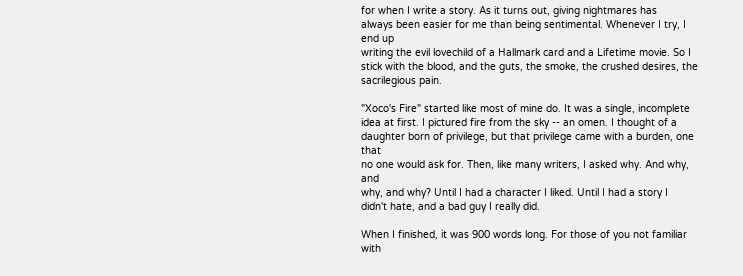for when I write a story. As it turns out, giving nightmares has
always been easier for me than being sentimental. Whenever I try, I end up
writing the evil lovechild of a Hallmark card and a Lifetime movie. So I
stick with the blood, and the guts, the smoke, the crushed desires, the
sacrilegious pain.

"Xoco's Fire" started like most of mine do. It was a single, incomplete
idea at first. I pictured fire from the sky -- an omen. I thought of a
daughter born of privilege, but that privilege came with a burden, one that
no one would ask for. Then, like many writers, I asked why. And why, and
why, and why? Until I had a character I liked. Until I had a story I
didn't hate, and a bad guy I really did.

When I finished, it was 900 words long. For those of you not familiar with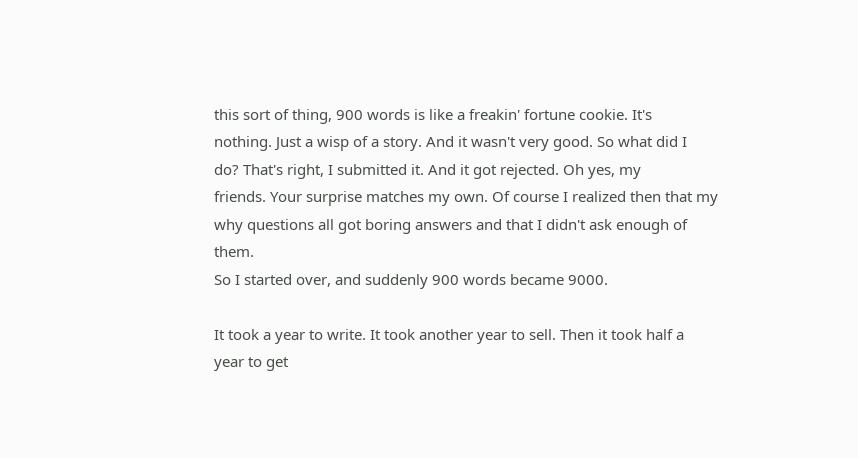this sort of thing, 900 words is like a freakin' fortune cookie. It's
nothing. Just a wisp of a story. And it wasn't very good. So what did I
do? That's right, I submitted it. And it got rejected. Oh yes, my
friends. Your surprise matches my own. Of course I realized then that my
why questions all got boring answers and that I didn't ask enough of them.
So I started over, and suddenly 900 words became 9000.

It took a year to write. It took another year to sell. Then it took half a
year to get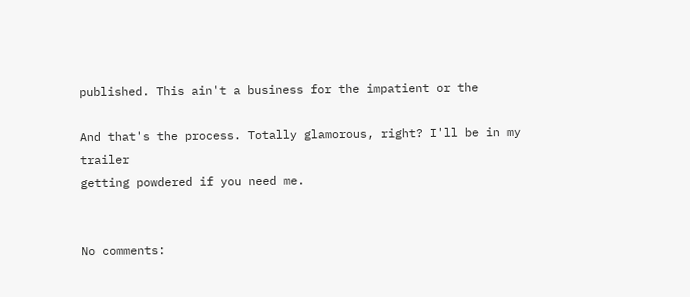published. This ain't a business for the impatient or the

And that's the process. Totally glamorous, right? I'll be in my trailer
getting powdered if you need me.


No comments: